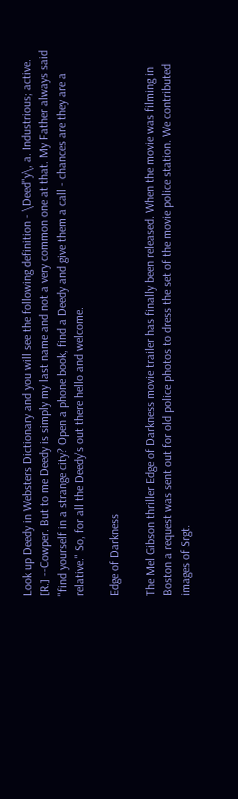Look up Deedy in Websters Dictionary and you will see the following definition - \Deed"y\, a. Industrious; active. [R.] --Cowper. But to me Deedy is simply my last name and not a very common one at that. My Father always said "find yourself in a strange city? Open a phone book, find a Deedy and give them a call - chances are they are a relative." So, for all the Deedy's out there hello and welcome.

Edge of Darkness

The Mel Gibson thriller Edge of Darkness movie trailer has finally been released. When the movie was filming in Boston a request was sent out for old police photos to dress the set of the movie police station. We contributed images of Srgt.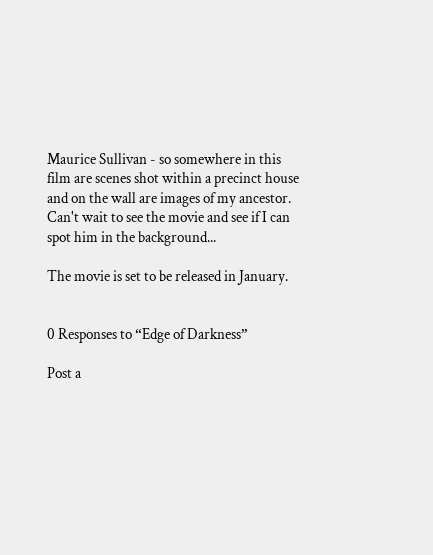Maurice Sullivan - so somewhere in this film are scenes shot within a precinct house and on the wall are images of my ancestor. Can't wait to see the movie and see if I can spot him in the background...

The movie is set to be released in January.


0 Responses to “Edge of Darkness”

Post a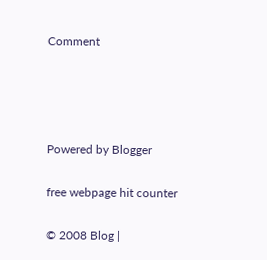Comment




Powered by Blogger

free webpage hit counter

© 2008 Blog |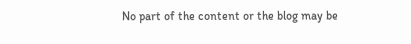No part of the content or the blog may be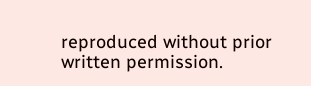reproduced without prior written permission.